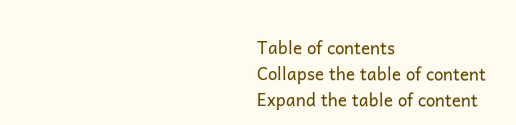Table of contents
Collapse the table of content
Expand the table of content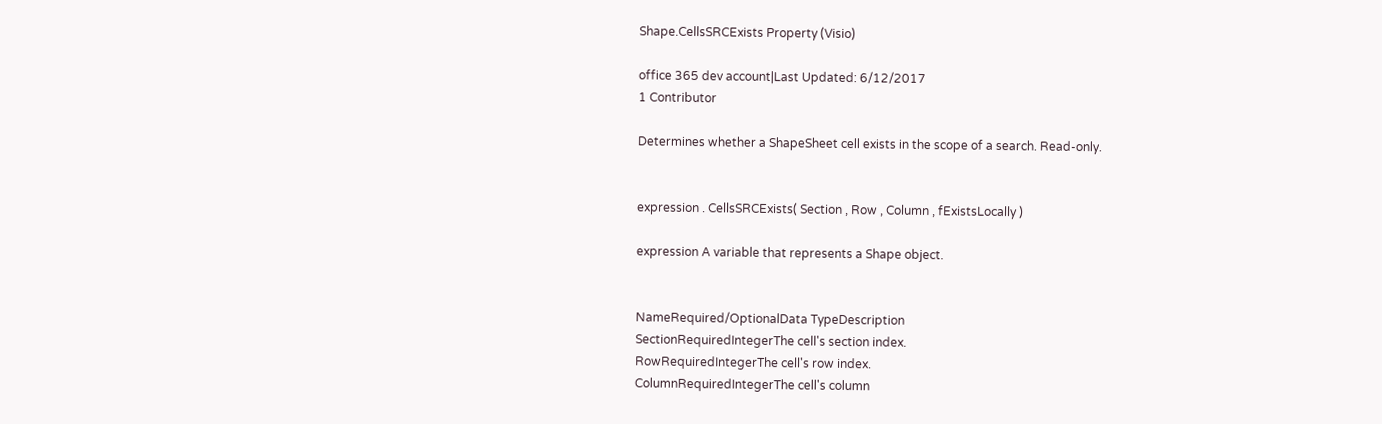Shape.CellsSRCExists Property (Visio)

office 365 dev account|Last Updated: 6/12/2017
1 Contributor

Determines whether a ShapeSheet cell exists in the scope of a search. Read-only.


expression . CellsSRCExists( Section , Row , Column , fExistsLocally )

expression A variable that represents a Shape object.


NameRequired/OptionalData TypeDescription
SectionRequiredIntegerThe cell's section index.
RowRequiredIntegerThe cell's row index.
ColumnRequiredIntegerThe cell's column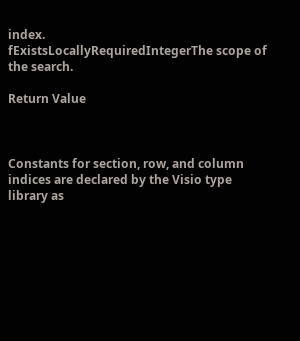index.
fExistsLocallyRequiredIntegerThe scope of the search.

Return Value



Constants for section, row, and column indices are declared by the Visio type library as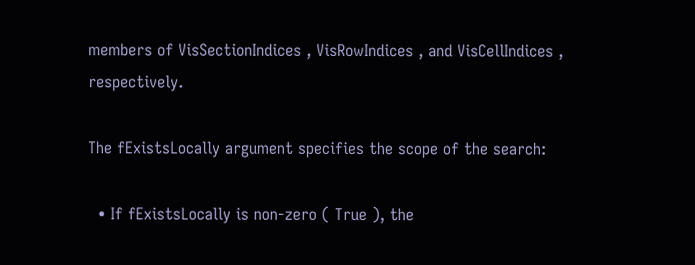members of VisSectionIndices , VisRowIndices , and VisCellIndices , respectively.

The fExistsLocally argument specifies the scope of the search:

  • If fExistsLocally is non-zero ( True ), the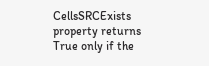CellsSRCExists property returns True only if the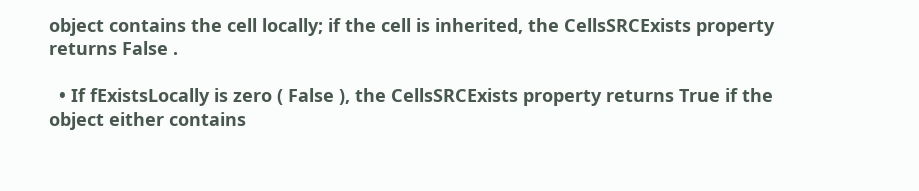object contains the cell locally; if the cell is inherited, the CellsSRCExists property returns False .

  • If fExistsLocally is zero ( False ), the CellsSRCExists property returns True if the object either contains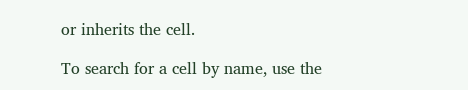or inherits the cell.

To search for a cell by name, use the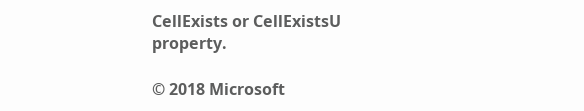CellExists or CellExistsU property.

© 2018 Microsoft